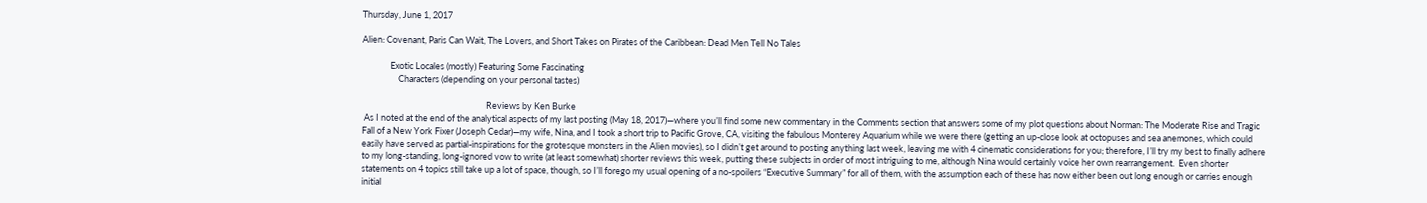Thursday, June 1, 2017

Alien: Covenant, Paris Can Wait, The Lovers, and Short Takes on Pirates of the Caribbean: Dead Men Tell No Tales

              Exotic Locales (mostly) Featuring Some Fascinating
                  Characters (depending on your personal tastes)

                                                              Reviews by Ken Burke
 As I noted at the end of the analytical aspects of my last posting (May 18, 2017)—where you’ll find some new commentary in the Comments section that answers some of my plot questions about Norman: The Moderate Rise and Tragic Fall of a New York Fixer (Joseph Cedar)—my wife, Nina, and I took a short trip to Pacific Grove, CA, visiting the fabulous Monterey Aquarium while we were there (getting an up-close look at octopuses and sea anemones, which could easily have served as partial-inspirations for the grotesque monsters in the Alien movies), so I didn’t get around to posting anything last week, leaving me with 4 cinematic considerations for you; therefore, I’ll try my best to finally adhere to my long-standing, long-ignored vow to write (at least somewhat) shorter reviews this week, putting these subjects in order of most intriguing to me, although Nina would certainly voice her own rearrangement.  Even shorter statements on 4 topics still take up a lot of space, though, so I’ll forego my usual opening of a no-spoilers “Executive Summary” for all of them, with the assumption each of these has now either been out long enough or carries enough initial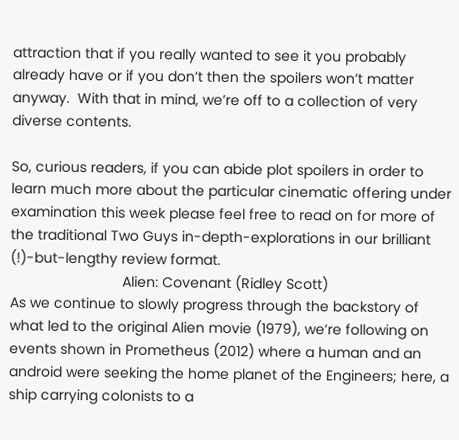attraction that if you really wanted to see it you probably already have or if you don’t then the spoilers won’t matter anyway.  With that in mind, we’re off to a collection of very diverse contents.

So, curious readers, if you can abide plot spoilers in order to learn much more about the particular cinematic offering under examination this week please feel free to read on for more of the traditional Two Guys in-depth-explorations in our brilliant (!)-but-lengthy review format.
                            Alien: Covenant (Ridley Scott)
As we continue to slowly progress through the backstory of what led to the original Alien movie (1979), we’re following on events shown in Prometheus (2012) where a human and an android were seeking the home planet of the Engineers; here, a ship carrying colonists to a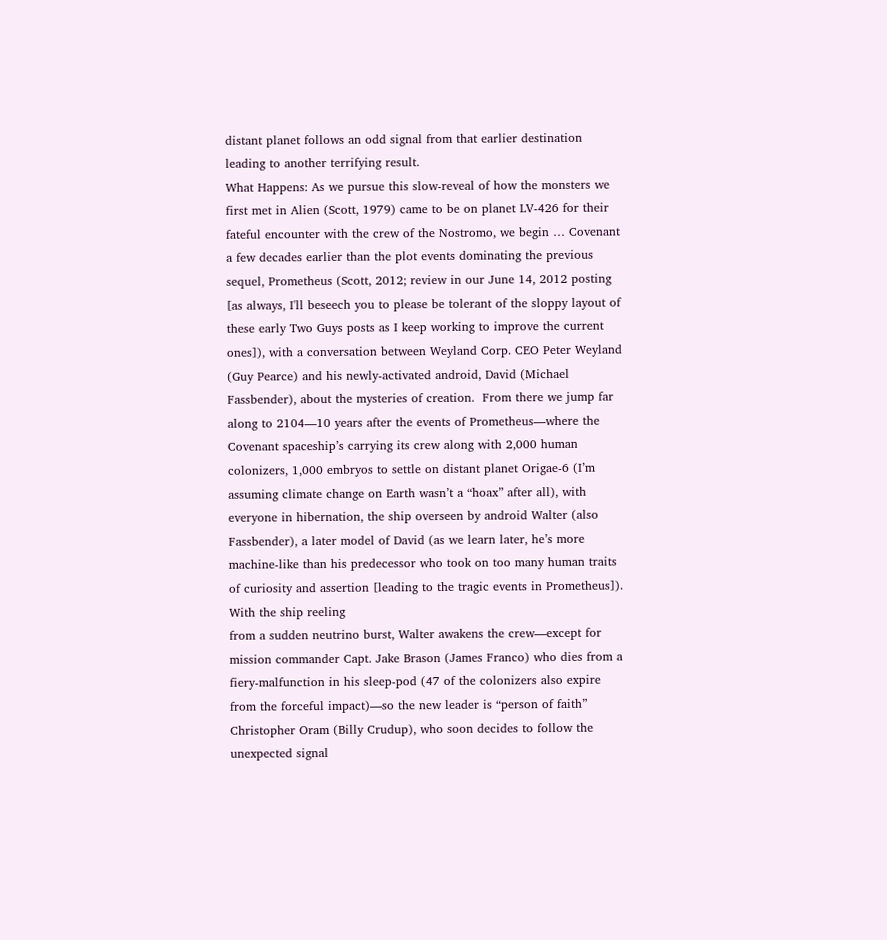distant planet follows an odd signal from that earlier destination leading to another terrifying result.
What Happens: As we pursue this slow-reveal of how the monsters we first met in Alien (Scott, 1979) came to be on planet LV-426 for their fateful encounter with the crew of the Nostromo, we begin … Covenant a few decades earlier than the plot events dominating the previous sequel, Prometheus (Scott, 2012; review in our June 14, 2012 posting [as always, I'll beseech you to please be tolerant of the sloppy layout of these early Two Guys posts as I keep working to improve the current ones]), with a conversation between Weyland Corp. CEO Peter Weyland (Guy Pearce) and his newly-activated android, David (Michael Fassbender), about the mysteries of creation.  From there we jump far along to 2104—10 years after the events of Prometheus—where the Covenant spaceship’s carrying its crew along with 2,000 human colonizers, 1,000 embryos to settle on distant planet Origae-6 (I’m assuming climate change on Earth wasn’t a “hoax” after all), with everyone in hibernation, the ship overseen by android Walter (also Fassbender), a later model of David (as we learn later, he’s more machine-like than his predecessor who took on too many human traits of curiosity and assertion [leading to the tragic events in Prometheus]).  With the ship reeling
from a sudden neutrino burst, Walter awakens the crew—except for mission commander Capt. Jake Brason (James Franco) who dies from a fiery-malfunction in his sleep-pod (47 of the colonizers also expire from the forceful impact)—so the new leader is “person of faith” Christopher Oram (Billy Crudup), who soon decides to follow the unexpected signal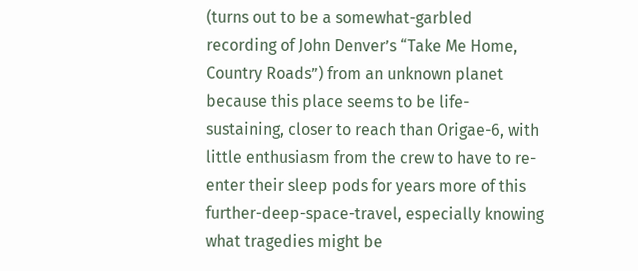(turns out to be a somewhat-garbled recording of John Denver’s “Take Me Home, Country Roads”) from an unknown planet because this place seems to be life-sustaining, closer to reach than Origae-6, with little enthusiasm from the crew to have to re-enter their sleep pods for years more of this further-deep-space-travel, especially knowing what tragedies might be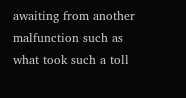awaiting from another malfunction such as what took such a toll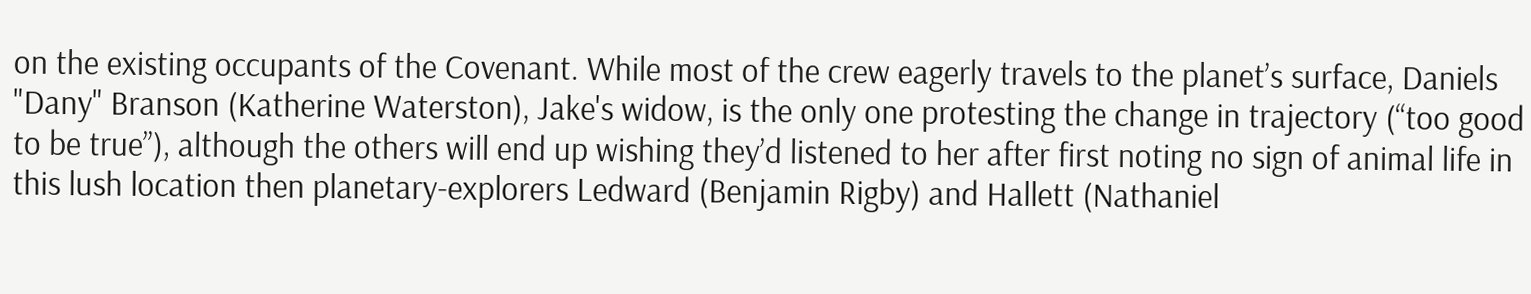on the existing occupants of the Covenant. While most of the crew eagerly travels to the planet’s surface, Daniels "Dany" Branson (Katherine Waterston), Jake's widow, is the only one protesting the change in trajectory (“too good to be true”), although the others will end up wishing they’d listened to her after first noting no sign of animal life in this lush location then planetary-explorers Ledward (Benjamin Rigby) and Hallett (Nathaniel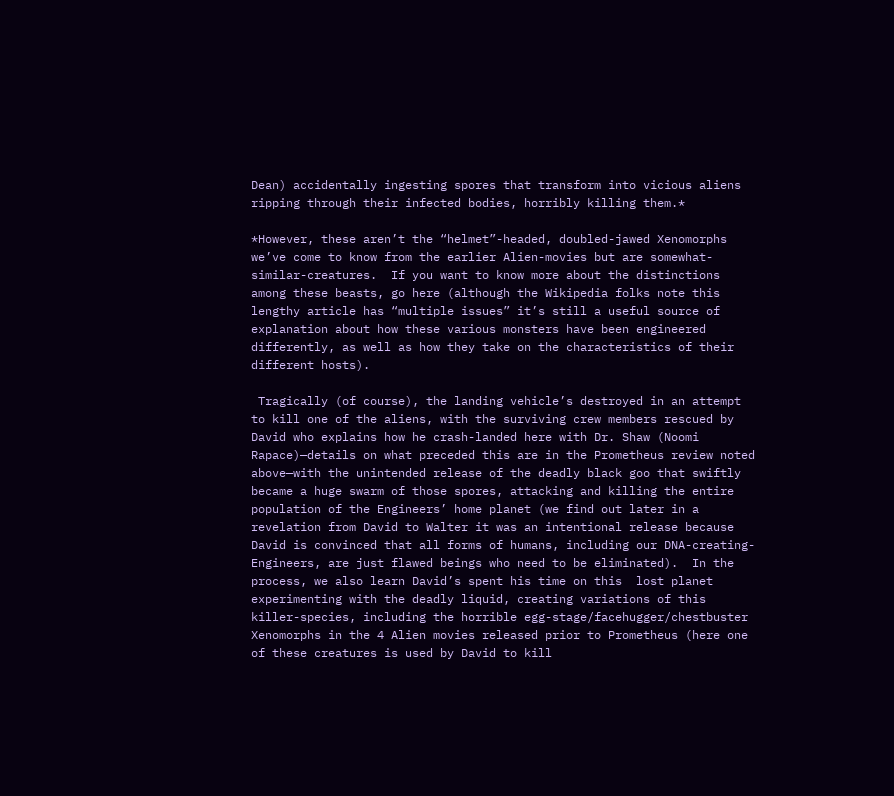Dean) accidentally ingesting spores that transform into vicious aliens ripping through their infected bodies, horribly killing them.*

*However, these aren’t the “helmet”-headed, doubled-jawed Xenomorphs we’ve come to know from the earlier Alien-movies but are somewhat-similar-creatures.  If you want to know more about the distinctions among these beasts, go here (although the Wikipedia folks note this lengthy article has “multiple issues” it’s still a useful source of explanation about how these various monsters have been engineered differently, as well as how they take on the characteristics of their different hosts).

 Tragically (of course), the landing vehicle’s destroyed in an attempt to kill one of the aliens, with the surviving crew members rescued by David who explains how he crash-landed here with Dr. Shaw (Noomi Rapace)—details on what preceded this are in the Prometheus review noted above—with the unintended release of the deadly black goo that swiftly became a huge swarm of those spores, attacking and killing the entire population of the Engineers’ home planet (we find out later in a revelation from David to Walter it was an intentional release because David is convinced that all forms of humans, including our DNA-creating-Engineers, are just flawed beings who need to be eliminated).  In the process, we also learn David’s spent his time on this  lost planet experimenting with the deadly liquid, creating variations of this killer-species, including the horrible egg-stage/facehugger/chestbuster Xenomorphs in the 4 Alien movies released prior to Prometheus (here one of these creatures is used by David to kill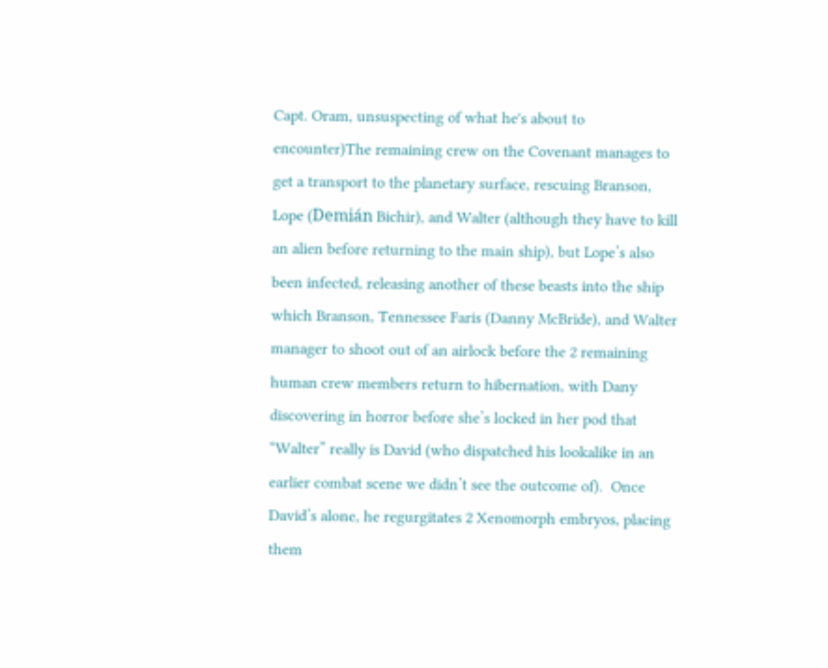Capt. Oram, unsuspecting of what he's about to encounter)The remaining crew on the Covenant manages to get a transport to the planetary surface, rescuing Branson, Lope (Demián Bichir), and Walter (although they have to kill an alien before returning to the main ship), but Lope’s also been infected, releasing another of these beasts into the ship which Branson, Tennessee Faris (Danny McBride), and Walter manager to shoot out of an airlock before the 2 remaining human crew members return to hibernation, with Dany discovering in horror before she’s locked in her pod that “Walter” really is David (who dispatched his lookalike in an earlier combat scene we didn’t see the outcome of).  Once David’s alone, he regurgitates 2 Xenomorph embryos, placing them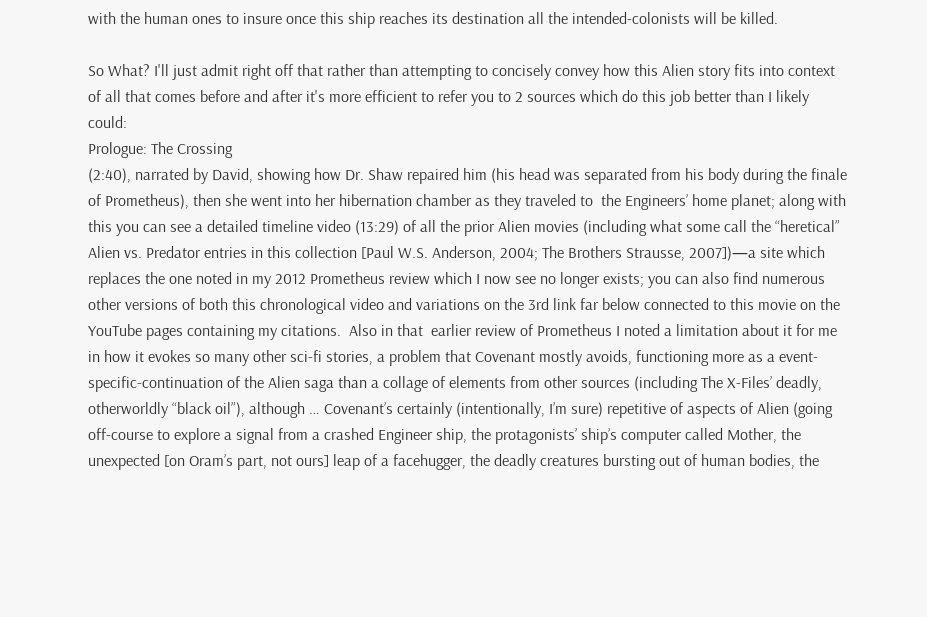with the human ones to insure once this ship reaches its destination all the intended-colonists will be killed.

So What? I'll just admit right off that rather than attempting to concisely convey how this Alien story fits into context of all that comes before and after it's more efficient to refer you to 2 sources which do this job better than I likely could:
Prologue: The Crossing
(2:40), narrated by David, showing how Dr. Shaw repaired him (his head was separated from his body during the finale of Prometheus), then she went into her hibernation chamber as they traveled to  the Engineers’ home planet; along with this you can see a detailed timeline video (13:29) of all the prior Alien movies (including what some call the “heretical” Alien vs. Predator entries in this collection [Paul W.S. Anderson, 2004; The Brothers Strausse, 2007])—a site which replaces the one noted in my 2012 Prometheus review which I now see no longer exists; you can also find numerous other versions of both this chronological video and variations on the 3rd link far below connected to this movie on the YouTube pages containing my citations.  Also in that  earlier review of Prometheus I noted a limitation about it for me in how it evokes so many other sci-fi stories, a problem that Covenant mostly avoids, functioning more as a event-specific-continuation of the Alien saga than a collage of elements from other sources (including The X-Files’ deadly, otherworldly “black oil”), although … Covenant’s certainly (intentionally, I’m sure) repetitive of aspects of Alien (going off-course to explore a signal from a crashed Engineer ship, the protagonists’ ship’s computer called Mother, the unexpected [on Oram’s part, not ours] leap of a facehugger, the deadly creatures bursting out of human bodies, the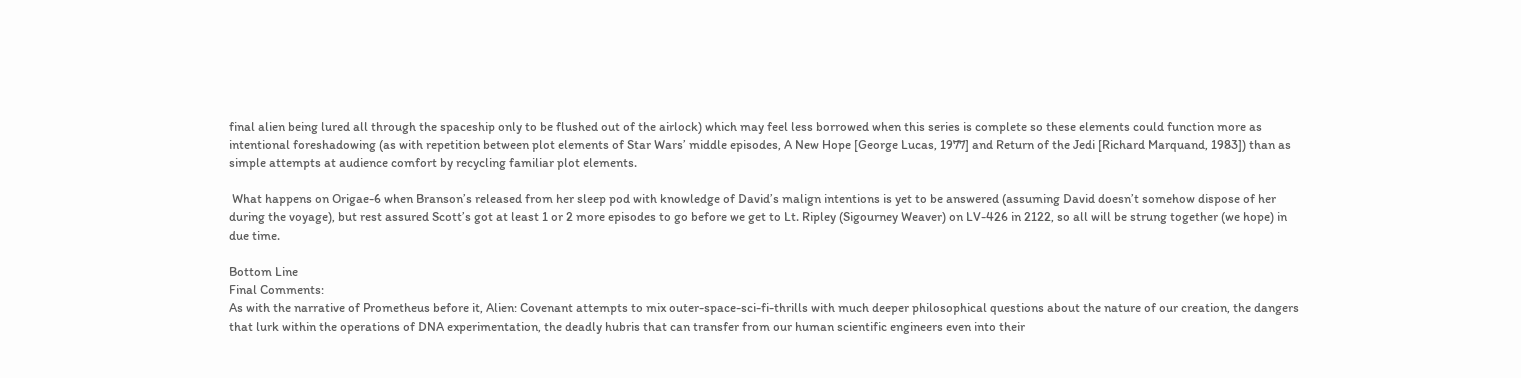final alien being lured all through the spaceship only to be flushed out of the airlock) which may feel less borrowed when this series is complete so these elements could function more as intentional foreshadowing (as with repetition between plot elements of Star Wars’ middle episodes, A New Hope [George Lucas, 1977] and Return of the Jedi [Richard Marquand, 1983]) than as simple attempts at audience comfort by recycling familiar plot elements.

 What happens on Origae-6 when Branson’s released from her sleep pod with knowledge of David’s malign intentions is yet to be answered (assuming David doesn’t somehow dispose of her during the voyage), but rest assured Scott’s got at least 1 or 2 more episodes to go before we get to Lt. Ripley (Sigourney Weaver) on LV-426 in 2122, so all will be strung together (we hope) in due time.

Bottom Line
Final Comments:
As with the narrative of Prometheus before it, Alien: Covenant attempts to mix outer-space-sci-fi-thrills with much deeper philosophical questions about the nature of our creation, the dangers that lurk within the operations of DNA experimentation, the deadly hubris that can transfer from our human scientific engineers even into their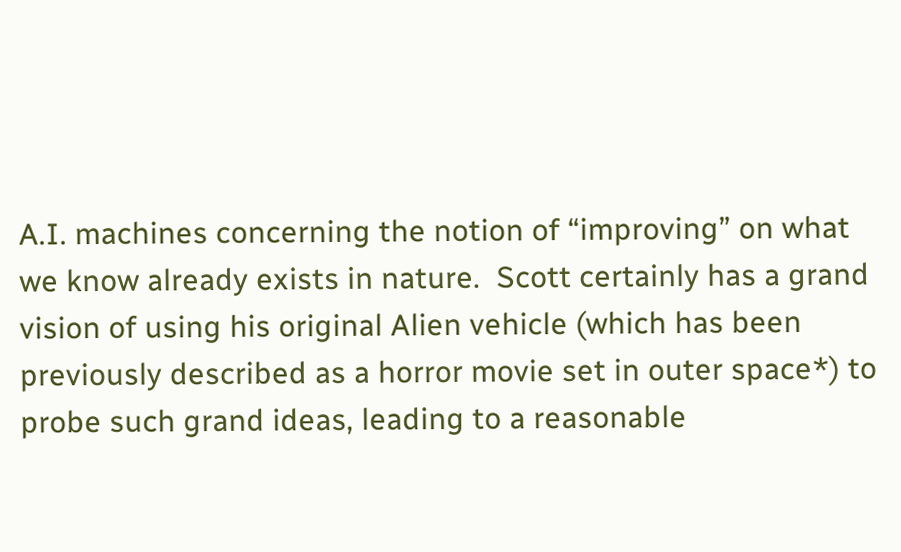A.I. machines concerning the notion of “improving” on what we know already exists in nature.  Scott certainly has a grand vision of using his original Alien vehicle (which has been previously described as a horror movie set in outer space*) to probe such grand ideas, leading to a reasonable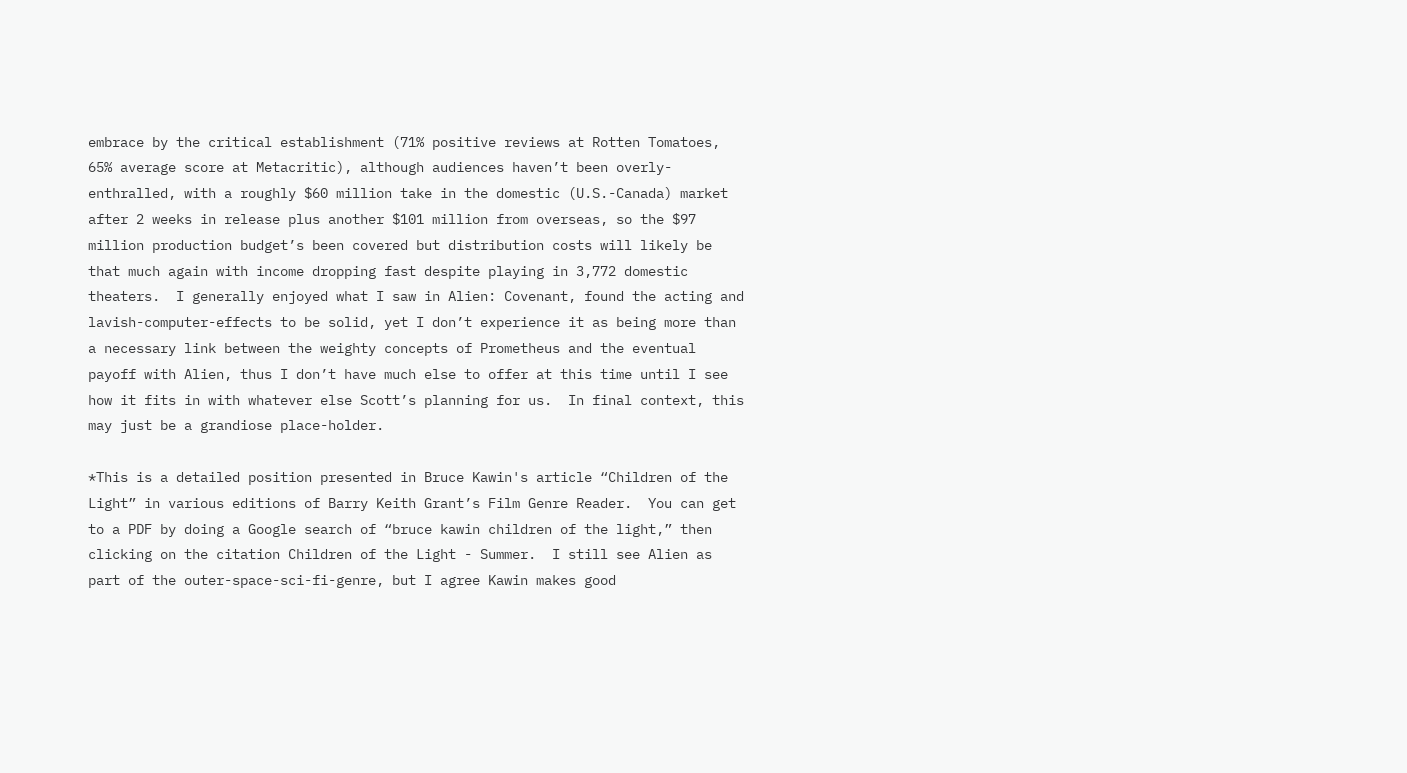embrace by the critical establishment (71% positive reviews at Rotten Tomatoes, 65% average score at Metacritic), although audiences haven’t been overly-enthralled, with a roughly $60 million take in the domestic (U.S.-Canada) market after 2 weeks in release plus another $101 million from overseas, so the $97 million production budget’s been covered but distribution costs will likely be that much again with income dropping fast despite playing in 3,772 domestic theaters.  I generally enjoyed what I saw in Alien: Covenant, found the acting and lavish-computer-effects to be solid, yet I don’t experience it as being more than a necessary link between the weighty concepts of Prometheus and the eventual payoff with Alien, thus I don’t have much else to offer at this time until I see how it fits in with whatever else Scott’s planning for us.  In final context, this may just be a grandiose place-holder.

*This is a detailed position presented in Bruce Kawin's article “Children of the Light” in various editions of Barry Keith Grant’s Film Genre Reader.  You can get to a PDF by doing a Google search of “bruce kawin children of the light,” then clicking on the citation Children of the Light - Summer.  I still see Alien as part of the outer-space-sci-fi-genre, but I agree Kawin makes good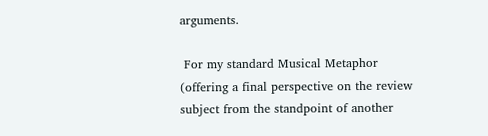arguments.

 For my standard Musical Metaphor (offering a final perspective on the review subject from the standpoint of another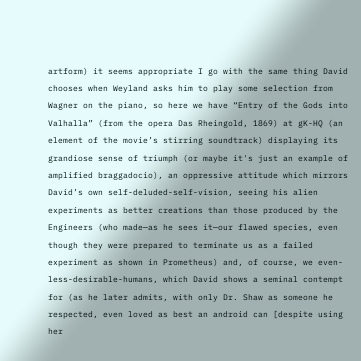artform) it seems appropriate I go with the same thing David chooses when Weyland asks him to play some selection from Wagner on the piano, so here we have “Entry of the Gods into Valhalla” (from the opera Das Rheingold, 1869) at gK-HQ (an element of the movie’s stirring soundtrack) displaying its grandiose sense of triumph (or maybe it's just an example of amplified braggadocio), an oppressive attitude which mirrors David’s own self-deluded-self-vision, seeing his alien experiments as better creations than those produced by the Engineers (who made—as he sees it—our flawed species, even though they were prepared to terminate us as a failed experiment as shown in Prometheus) and, of course, we even-less-desirable-humans, which David shows a seminal contempt for (as he later admits, with only Dr. Shaw as someone he respected, even loved as best an android can [despite using her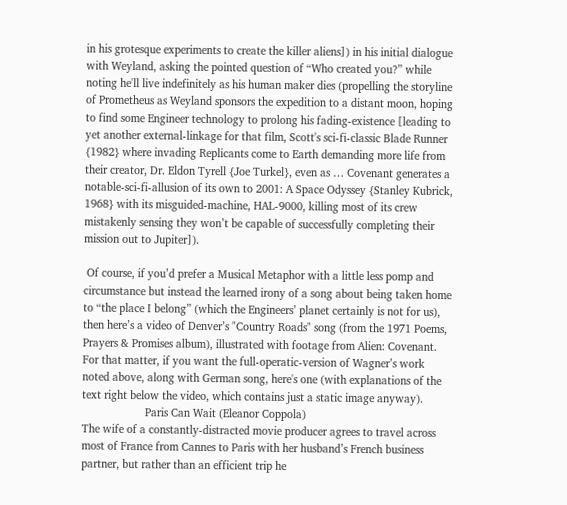in his grotesque experiments to create the killer aliens]) in his initial dialogue with Weyland, asking the pointed question of “Who created you?” while noting he'll live indefinitely as his human maker dies (propelling the storyline of Prometheus as Weyland sponsors the expedition to a distant moon, hoping to find some Engineer technology to prolong his fading-existence [leading to yet another external-linkage for that film, Scott's sci-fi-classic Blade Runner {1982} where invading Replicants come to Earth demanding more life from their creator, Dr. Eldon Tyrell {Joe Turkel}, even as … Covenant generates a notable-sci-fi-allusion of its own to 2001: A Space Odyssey {Stanley Kubrick, 1968} with its misguided-machine, HAL-9000, killing most of its crew mistakenly sensing they won’t be capable of successfully completing their mission out to Jupiter]).

 Of course, if you’d prefer a Musical Metaphor with a little less pomp and circumstance but instead the learned irony of a song about being taken home to “the place I belong” (which the Engineers’ planet certainly is not for us), then here’s a video of Denver’s "Country Roads" song (from the 1971 Poems, Prayers & Promises album), illustrated with footage from Alien: Covenant.  For that matter, if you want the full-operatic-version of Wagner’s work noted above, along with German song, here's one (with explanations of the text right below the video, which contains just a static image anyway).
                     Paris Can Wait (Eleanor Coppola)
The wife of a constantly-distracted movie producer agrees to travel across most of France from Cannes to Paris with her husband’s French business partner, but rather than an efficient trip he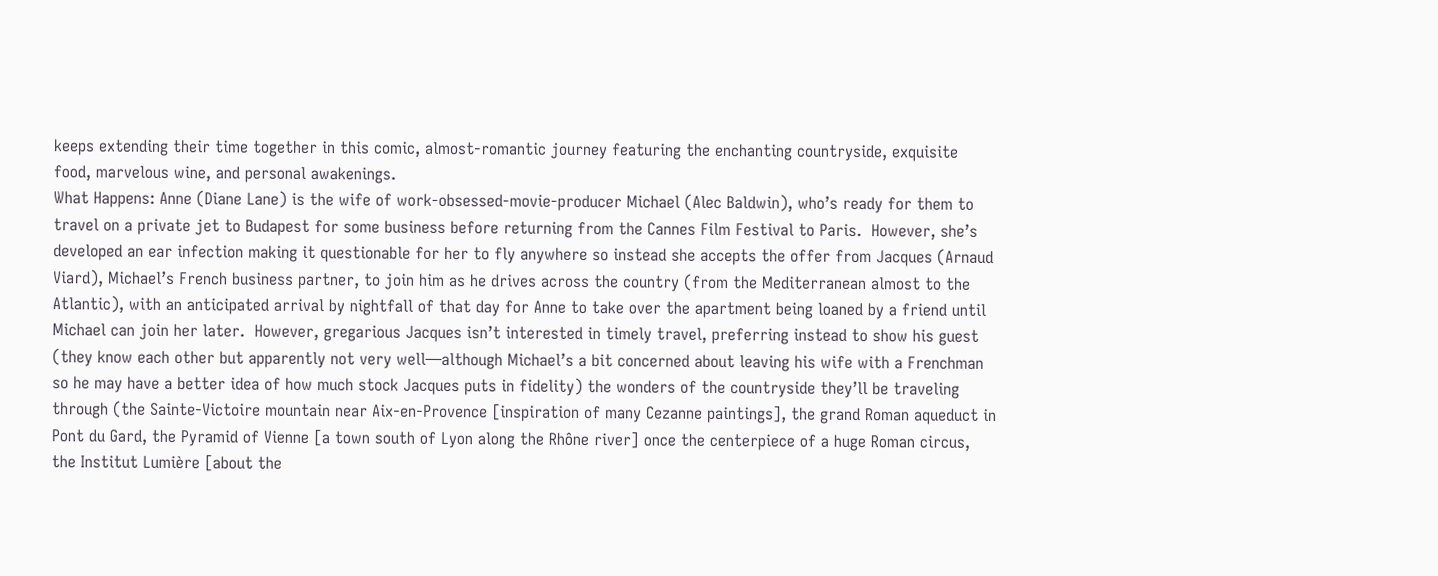keeps extending their time together in this comic, almost-romantic journey featuring the enchanting countryside, exquisite food, marvelous wine, and personal awakenings.
What Happens: Anne (Diane Lane) is the wife of work-obsessed-movie-producer Michael (Alec Baldwin), who’s ready for them to travel on a private jet to Budapest for some business before returning from the Cannes Film Festival to Paris.  However, she’s developed an ear infection making it questionable for her to fly anywhere so instead she accepts the offer from Jacques (Arnaud Viard), Michael’s French business partner, to join him as he drives across the country (from the Mediterranean almost to the Atlantic), with an anticipated arrival by nightfall of that day for Anne to take over the apartment being loaned by a friend until Michael can join her later.  However, gregarious Jacques isn’t interested in timely travel, preferring instead to show his guest (they know each other but apparently not very well—although Michael’s a bit concerned about leaving his wife with a Frenchman so he may have a better idea of how much stock Jacques puts in fidelity) the wonders of the countryside they’ll be traveling through (the Sainte-Victoire mountain near Aix-en-Provence [inspiration of many Cezanne paintings], the grand Roman aqueduct in Pont du Gard, the Pyramid of Vienne [a town south of Lyon along the Rhône river] once the centerpiece of a huge Roman circus, the Institut Lumière [about the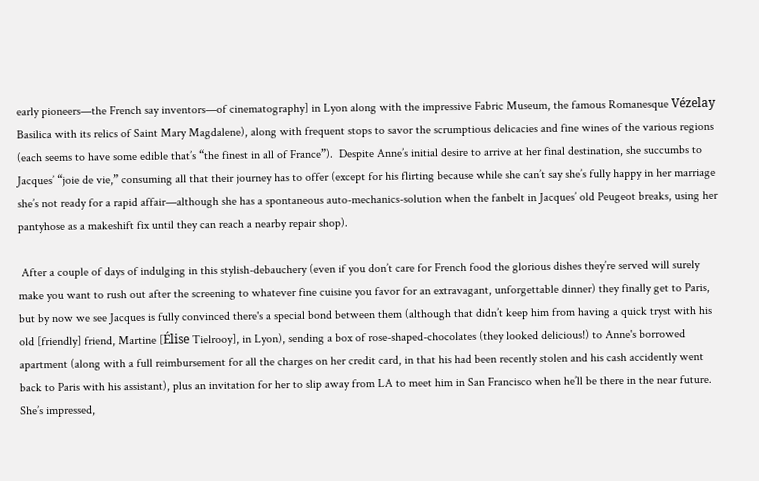early pioneers—the French say inventors—of cinematography] in Lyon along with the impressive Fabric Museum, the famous Romanesque Vézelay Basilica with its relics of Saint Mary Magdalene), along with frequent stops to savor the scrumptious delicacies and fine wines of the various regions (each seems to have some edible that’s “the finest in all of France”).  Despite Anne’s initial desire to arrive at her final destination, she succumbs to Jacques’ “joie de vie,” consuming all that their journey has to offer (except for his flirting because while she can’t say she’s fully happy in her marriage she’s not ready for a rapid affair—although she has a spontaneous auto-mechanics-solution when the fanbelt in Jacques’ old Peugeot breaks, using her pantyhose as a makeshift fix until they can reach a nearby repair shop).

 After a couple of days of indulging in this stylish-debauchery (even if you don’t care for French food the glorious dishes they’re served will surely make you want to rush out after the screening to whatever fine cuisine you favor for an extravagant, unforgettable dinner) they finally get to Paris, but by now we see Jacques is fully convinced there's a special bond between them (although that didn’t keep him from having a quick tryst with his old [friendly] friend, Martine [Élise Tielrooy], in Lyon), sending a box of rose-shaped-chocolates (they looked delicious!) to Anne's borrowed apartment (along with a full reimbursement for all the charges on her credit card, in that his had been recently stolen and his cash accidently went back to Paris with his assistant), plus an invitation for her to slip away from LA to meet him in San Francisco when he’ll be there in the near future.  She’s impressed,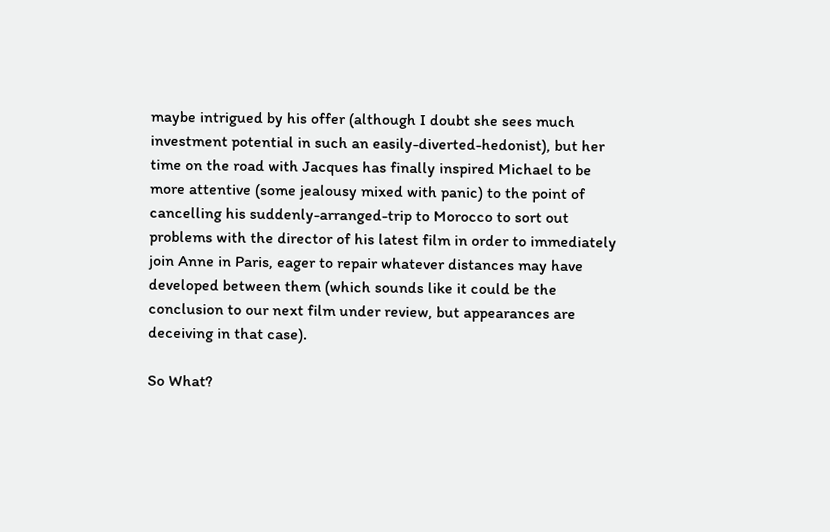maybe intrigued by his offer (although I doubt she sees much investment potential in such an easily-diverted-hedonist), but her time on the road with Jacques has finally inspired Michael to be more attentive (some jealousy mixed with panic) to the point of cancelling his suddenly-arranged-trip to Morocco to sort out problems with the director of his latest film in order to immediately join Anne in Paris, eager to repair whatever distances may have developed between them (which sounds like it could be the conclusion to our next film under review, but appearances are deceiving in that case).

So What?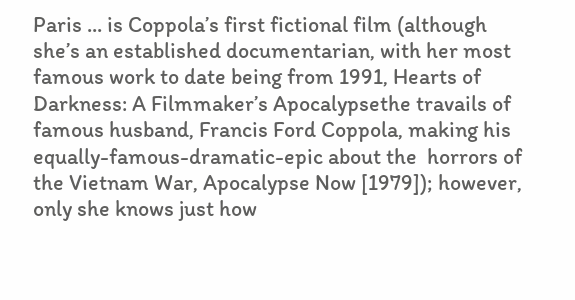Paris ... is Coppola’s first fictional film (although she’s an established documentarian, with her most famous work to date being from 1991, Hearts of Darkness: A Filmmaker’s Apocalypsethe travails of famous husband, Francis Ford Coppola, making his equally-famous-dramatic-epic about the  horrors of the Vietnam War, Apocalypse Now [1979]); however, only she knows just how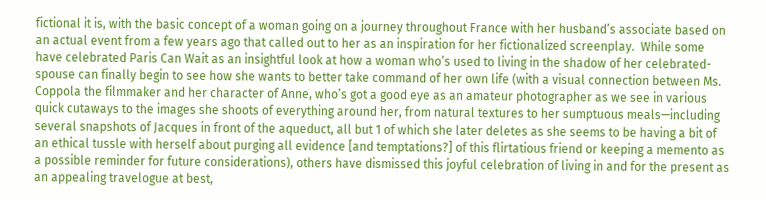fictional it is, with the basic concept of a woman going on a journey throughout France with her husband’s associate based on an actual event from a few years ago that called out to her as an inspiration for her fictionalized screenplay.  While some have celebrated Paris Can Wait as an insightful look at how a woman who’s used to living in the shadow of her celebrated-spouse can finally begin to see how she wants to better take command of her own life (with a visual connection between Ms. Coppola the filmmaker and her character of Anne, who’s got a good eye as an amateur photographer as we see in various quick cutaways to the images she shoots of everything around her, from natural textures to her sumptuous meals—including several snapshots of Jacques in front of the aqueduct, all but 1 of which she later deletes as she seems to be having a bit of an ethical tussle with herself about purging all evidence [and temptations?] of this flirtatious friend or keeping a memento as a possible reminder for future considerations), others have dismissed this joyful celebration of living in and for the present as an appealing travelogue at best,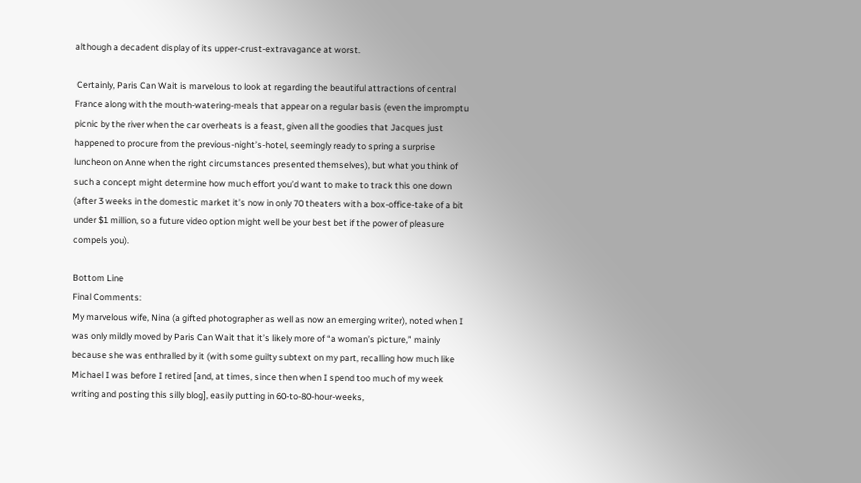although a decadent display of its upper-crust-extravagance at worst.

 Certainly, Paris Can Wait is marvelous to look at regarding the beautiful attractions of central France along with the mouth-watering-meals that appear on a regular basis (even the impromptu picnic by the river when the car overheats is a feast, given all the goodies that Jacques just happened to procure from the previous-night’s-hotel, seemingly ready to spring a surprise luncheon on Anne when the right circumstances presented themselves), but what you think of such a concept might determine how much effort you’d want to make to track this one down (after 3 weeks in the domestic market it’s now in only 70 theaters with a box-office-take of a bit under $1 million, so a future video option might well be your best bet if the power of pleasure compels you).

Bottom Line
Final Comments:
My marvelous wife, Nina (a gifted photographer as well as now an emerging writer), noted when I was only mildly moved by Paris Can Wait that it’s likely more of “a woman’s picture,” mainly because she was enthralled by it (with some guilty subtext on my part, recalling how much like Michael I was before I retired [and, at times, since then when I spend too much of my week writing and posting this silly blog], easily putting in 60-to-80-hour-weeks,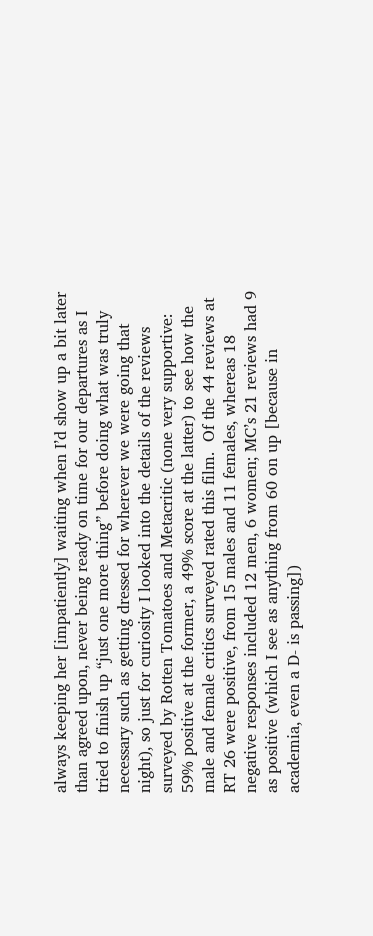always keeping her [impatiently] waiting when I’d show up a bit later than agreed upon, never being ready on time for our departures as I tried to finish up “just one more thing” before doing what was truly necessary such as getting dressed for wherever we were going that night), so just for curiosity I looked into the details of the reviews surveyed by Rotten Tomatoes and Metacritic (none very supportive: 59% positive at the former, a 49% score at the latter) to see how the male and female critics surveyed rated this film.  Of the 44 reviews at RT 26 were positive, from 15 males and 11 females, whereas 18 negative responses included 12 men, 6 women; MC’s 21 reviews had 9 as positive (which I see as anything from 60 on up [because in academia, even a D- is passing])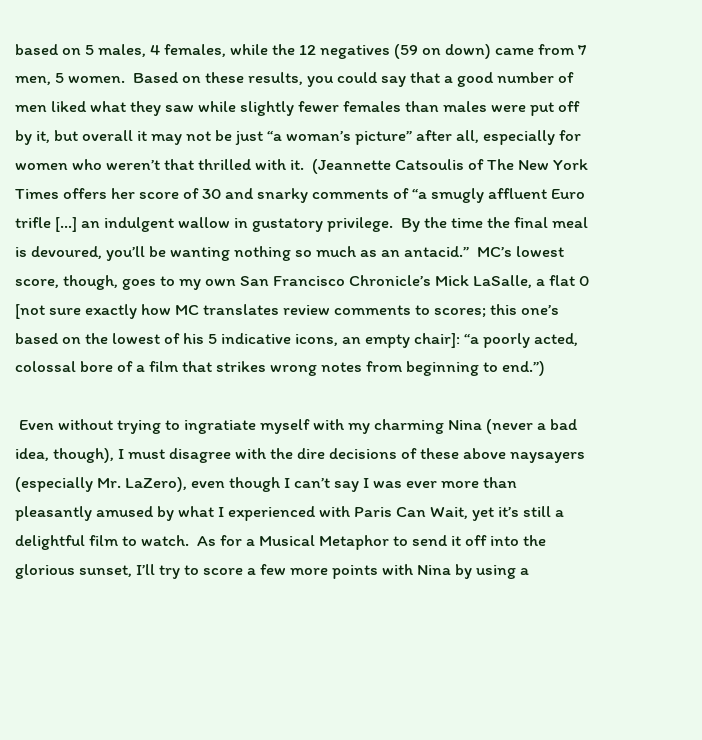based on 5 males, 4 females, while the 12 negatives (59 on down) came from 7 men, 5 women.  Based on these results, you could say that a good number of men liked what they saw while slightly fewer females than males were put off by it, but overall it may not be just “a woman’s picture” after all, especially for women who weren’t that thrilled with it.  (Jeannette Catsoulis of The New York Times offers her score of 30 and snarky comments of “a smugly affluent Euro trifle […] an indulgent wallow in gustatory privilege.  By the time the final meal is devoured, you’ll be wanting nothing so much as an antacid.”  MC’s lowest score, though, goes to my own San Francisco Chronicle’s Mick LaSalle, a flat 0 [not sure exactly how MC translates review comments to scores; this one’s based on the lowest of his 5 indicative icons, an empty chair]: “a poorly acted, colossal bore of a film that strikes wrong notes from beginning to end.”)

 Even without trying to ingratiate myself with my charming Nina (never a bad idea, though), I must disagree with the dire decisions of these above naysayers (especially Mr. LaZero), even though I can’t say I was ever more than pleasantly amused by what I experienced with Paris Can Wait, yet it’s still a delightful film to watch.  As for a Musical Metaphor to send it off into the glorious sunset, I’ll try to score a few more points with Nina by using a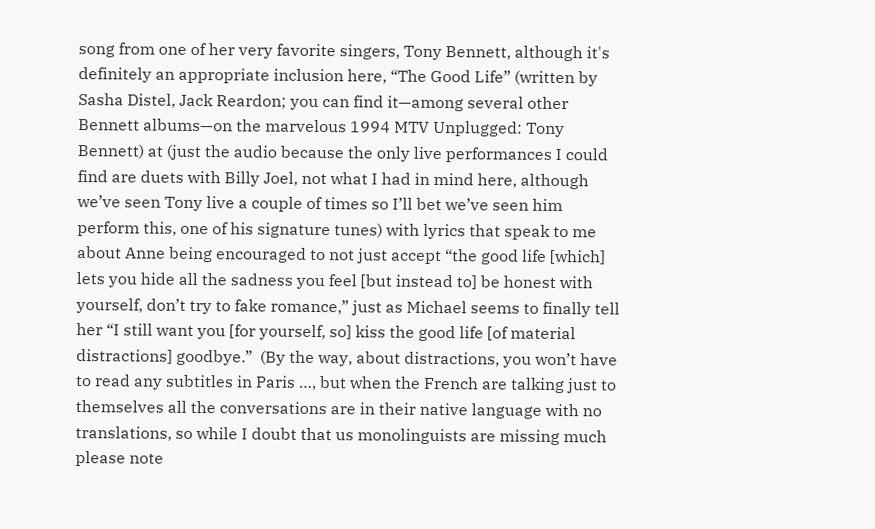song from one of her very favorite singers, Tony Bennett, although it's definitely an appropriate inclusion here, “The Good Life” (written by Sasha Distel, Jack Reardon; you can find it—among several other Bennett albums—on the marvelous 1994 MTV Unplugged: Tony Bennett) at (just the audio because the only live performances I could find are duets with Billy Joel, not what I had in mind here, although we’ve seen Tony live a couple of times so I’ll bet we’ve seen him perform this, one of his signature tunes) with lyrics that speak to me about Anne being encouraged to not just accept “the good life [which] lets you hide all the sadness you feel [but instead to] be honest with yourself, don’t try to fake romance,” just as Michael seems to finally tell her “I still want you [for yourself, so] kiss the good life [of material distractions] goodbye.”  (By the way, about distractions, you won’t have to read any subtitles in Paris …, but when the French are talking just to themselves all the conversations are in their native language with no translations, so while I doubt that us monolinguists are missing much please note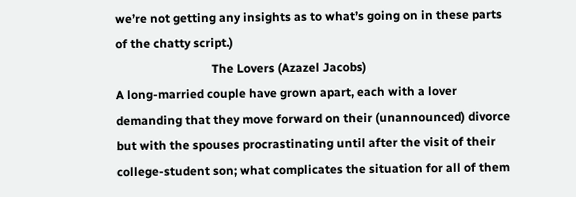we’re not getting any insights as to what’s going on in these parts of the chatty script.)
                                The Lovers (Azazel Jacobs)
A long-married couple have grown apart, each with a lover demanding that they move forward on their (unannounced) divorce but with the spouses procrastinating until after the visit of their college-student son; what complicates the situation for all of them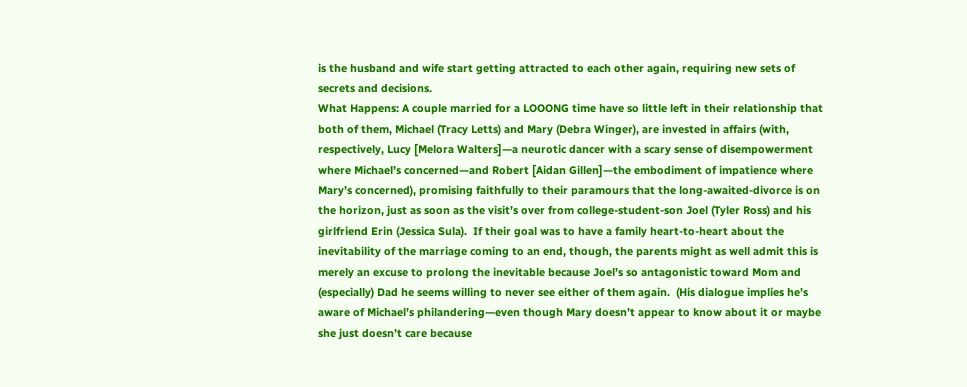is the husband and wife start getting attracted to each other again, requiring new sets of secrets and decisions.
What Happens: A couple married for a LOOONG time have so little left in their relationship that both of them, Michael (Tracy Letts) and Mary (Debra Winger), are invested in affairs (with, respectively, Lucy [Melora Walters]—a neurotic dancer with a scary sense of disempowerment where Michael’s concerned—and Robert [Aidan Gillen]—the embodiment of impatience where Mary’s concerned), promising faithfully to their paramours that the long-awaited-divorce is on the horizon, just as soon as the visit’s over from college-student-son Joel (Tyler Ross) and his girlfriend Erin (Jessica Sula).  If their goal was to have a family heart-to-heart about the inevitability of the marriage coming to an end, though, the parents might as well admit this is merely an excuse to prolong the inevitable because Joel’s so antagonistic toward Mom and (especially) Dad he seems willing to never see either of them again.  (His dialogue implies he’s aware of Michael’s philandering—even though Mary doesn’t appear to know about it or maybe she just doesn’t care because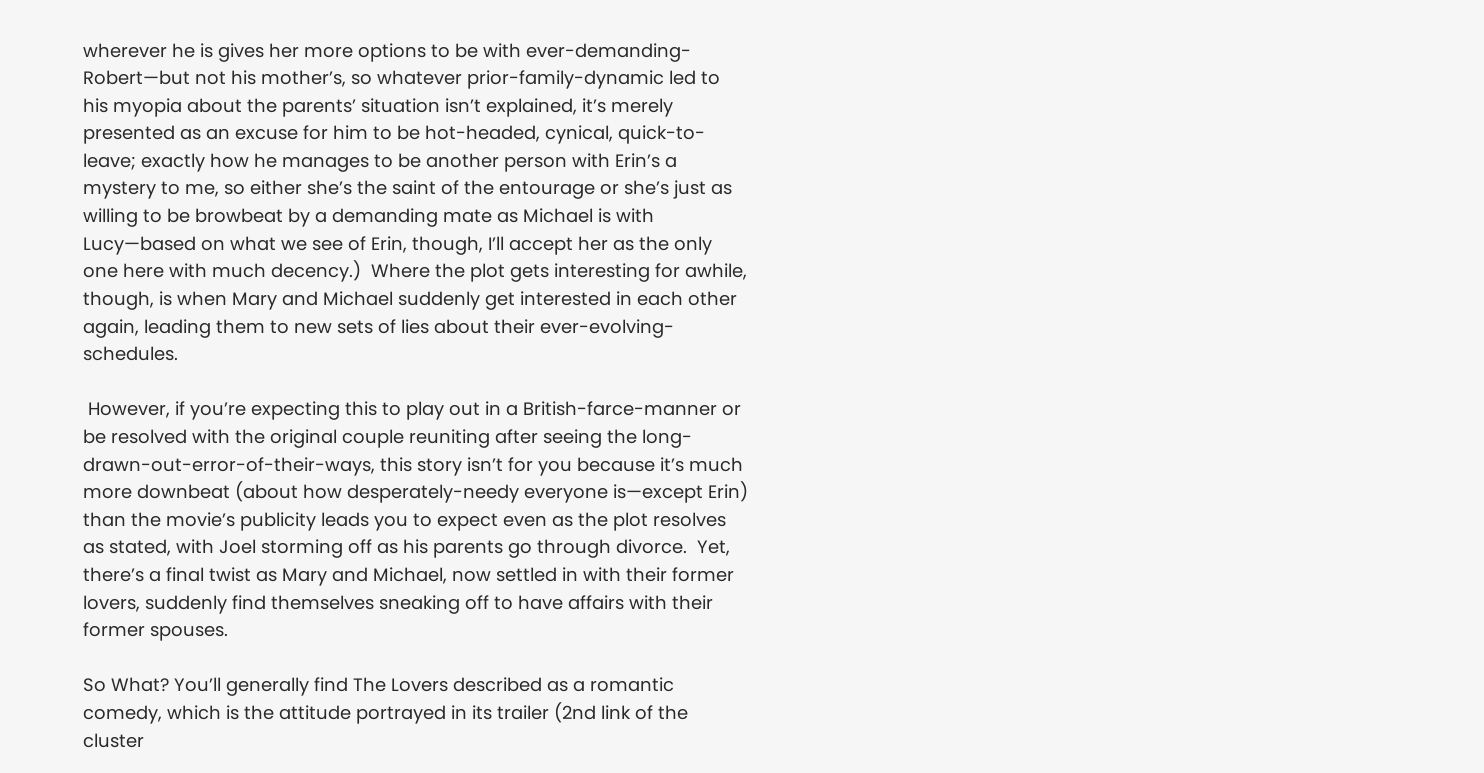wherever he is gives her more options to be with ever-demanding-Robert—but not his mother’s, so whatever prior-family-dynamic led to his myopia about the parents’ situation isn’t explained, it’s merely presented as an excuse for him to be hot-headed, cynical, quick-to-leave; exactly how he manages to be another person with Erin’s a mystery to me, so either she’s the saint of the entourage or she’s just as willing to be browbeat by a demanding mate as Michael is with Lucy—based on what we see of Erin, though, I’ll accept her as the only one here with much decency.)  Where the plot gets interesting for awhile, though, is when Mary and Michael suddenly get interested in each other again, leading them to new sets of lies about their ever-evolving-schedules.

 However, if you’re expecting this to play out in a British-farce-manner or be resolved with the original couple reuniting after seeing the long-drawn-out-error-of-their-ways, this story isn’t for you because it’s much more downbeat (about how desperately-needy everyone is—except Erin) than the movie’s publicity leads you to expect even as the plot resolves as stated, with Joel storming off as his parents go through divorce.  Yet, there’s a final twist as Mary and Michael, now settled in with their former lovers, suddenly find themselves sneaking off to have affairs with their former spouses.

So What? You’ll generally find The Lovers described as a romantic comedy, which is the attitude portrayed in its trailer (2nd link of the cluster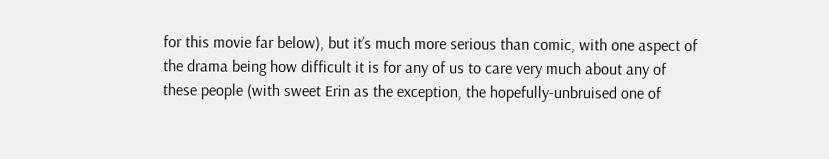for this movie far below), but it’s much more serious than comic, with one aspect of the drama being how difficult it is for any of us to care very much about any of these people (with sweet Erin as the exception, the hopefully-unbruised one of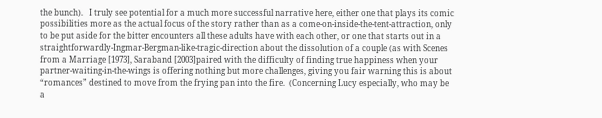the bunch).   I truly see potential for a much more successful narrative here, either one that plays its comic possibilities more as the actual focus of the story rather than as a come-on-inside-the-tent-attraction, only to be put aside for the bitter encounters all these adults have with each other, or one that starts out in a straightforwardly-Ingmar-Bergman-like-tragic-direction about the dissolution of a couple (as with Scenes from a Marriage [1973], Saraband [2003]paired with the difficulty of finding true happiness when your partner-waiting-in-the-wings is offering nothing but more challenges, giving you fair warning this is about “romances” destined to move from the frying pan into the fire.  (Concerning Lucy especially, who may be a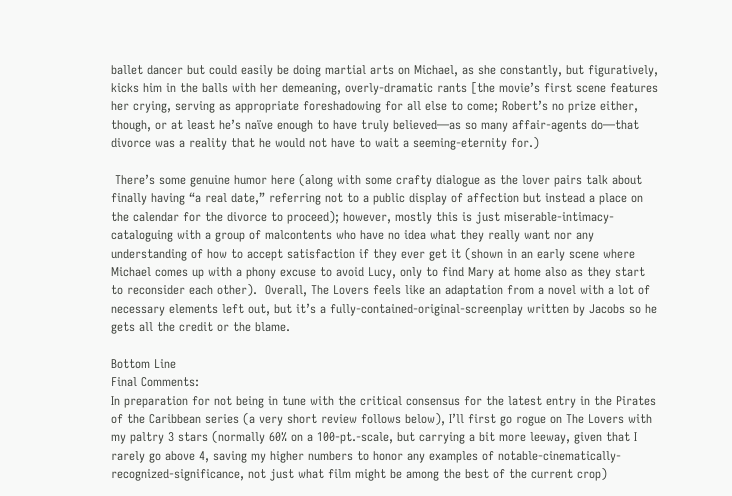ballet dancer but could easily be doing martial arts on Michael, as she constantly, but figuratively, kicks him in the balls with her demeaning, overly-dramatic rants [the movie’s first scene features her crying, serving as appropriate foreshadowing for all else to come; Robert’s no prize either, though, or at least he’s naïve enough to have truly believed—as so many affair-agents do—that divorce was a reality that he would not have to wait a seeming-eternity for.)

 There’s some genuine humor here (along with some crafty dialogue as the lover pairs talk about finally having “a real date,” referring not to a public display of affection but instead a place on the calendar for the divorce to proceed); however, mostly this is just miserable-intimacy-cataloguing with a group of malcontents who have no idea what they really want nor any understanding of how to accept satisfaction if they ever get it (shown in an early scene where Michael comes up with a phony excuse to avoid Lucy, only to find Mary at home also as they start to reconsider each other).  Overall, The Lovers feels like an adaptation from a novel with a lot of necessary elements left out, but it’s a fully-contained-original-screenplay written by Jacobs so he gets all the credit or the blame.

Bottom Line
Final Comments:
In preparation for not being in tune with the critical consensus for the latest entry in the Pirates of the Caribbean series (a very short review follows below), I’ll first go rogue on The Lovers with my paltry 3 stars (normally 60% on a 100-pt.-scale, but carrying a bit more leeway, given that I rarely go above 4, saving my higher numbers to honor any examples of notable-cinematically-recognized-significance, not just what film might be among the best of the current crop)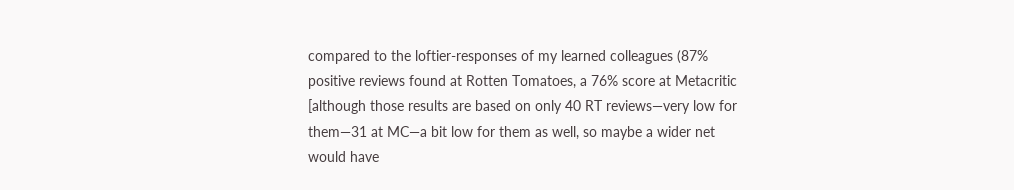compared to the loftier-responses of my learned colleagues (87% positive reviews found at Rotten Tomatoes, a 76% score at Metacritic [although those results are based on only 40 RT reviews—very low for them—31 at MC—a bit low for them as well, so maybe a wider net would have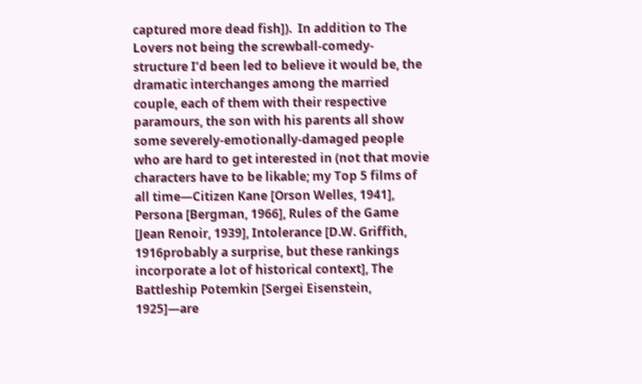captured more dead fish]).  In addition to The Lovers not being the screwball-comedy-structure I’d been led to believe it would be, the dramatic interchanges among the married couple, each of them with their respective paramours, the son with his parents all show some severely-emotionally-damaged people who are hard to get interested in (not that movie characters have to be likable; my Top 5 films of all time—Citizen Kane [Orson Welles, 1941], Persona [Bergman, 1966], Rules of the Game [Jean Renoir, 1939], Intolerance [D.W. Griffith, 1916probably a surprise, but these rankings incorporate a lot of historical context], The Battleship Potemkin [Sergei Eisenstein, 1925]—are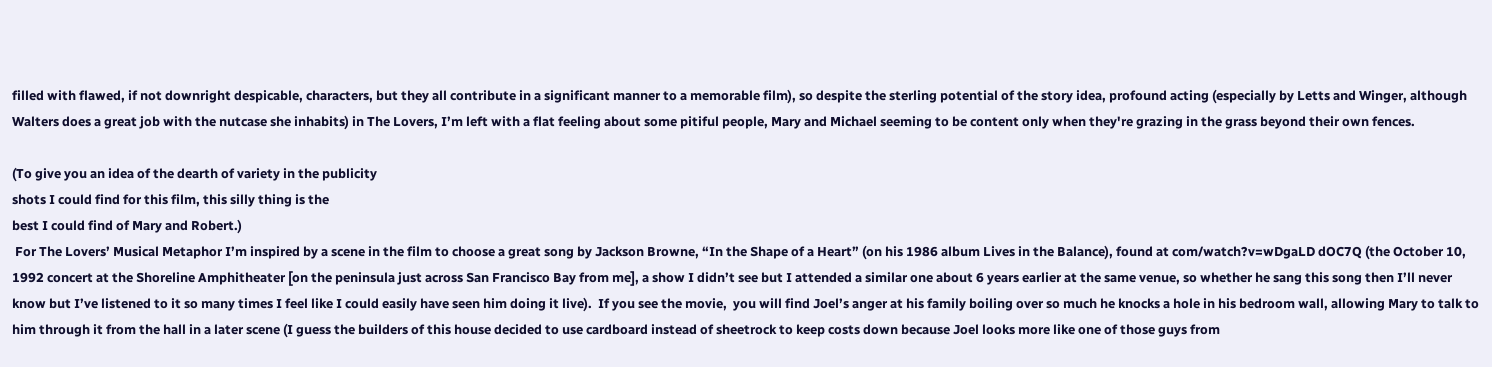filled with flawed, if not downright despicable, characters, but they all contribute in a significant manner to a memorable film), so despite the sterling potential of the story idea, profound acting (especially by Letts and Winger, although Walters does a great job with the nutcase she inhabits) in The Lovers, I’m left with a flat feeling about some pitiful people, Mary and Michael seeming to be content only when they're grazing in the grass beyond their own fences.

(To give you an idea of the dearth of variety in the publicity
shots I could find for this film, this silly thing is the
best I could find of Mary and Robert.)
 For The Lovers’ Musical Metaphor I’m inspired by a scene in the film to choose a great song by Jackson Browne, “In the Shape of a Heart” (on his 1986 album Lives in the Balance), found at com/watch?v=wDgaLD dOC7Q (the October 10, 1992 concert at the Shoreline Amphitheater [on the peninsula just across San Francisco Bay from me], a show I didn’t see but I attended a similar one about 6 years earlier at the same venue, so whether he sang this song then I’ll never know but I’ve listened to it so many times I feel like I could easily have seen him doing it live).  If you see the movie,  you will find Joel’s anger at his family boiling over so much he knocks a hole in his bedroom wall, allowing Mary to talk to him through it from the hall in a later scene (I guess the builders of this house decided to use cardboard instead of sheetrock to keep costs down because Joel looks more like one of those guys from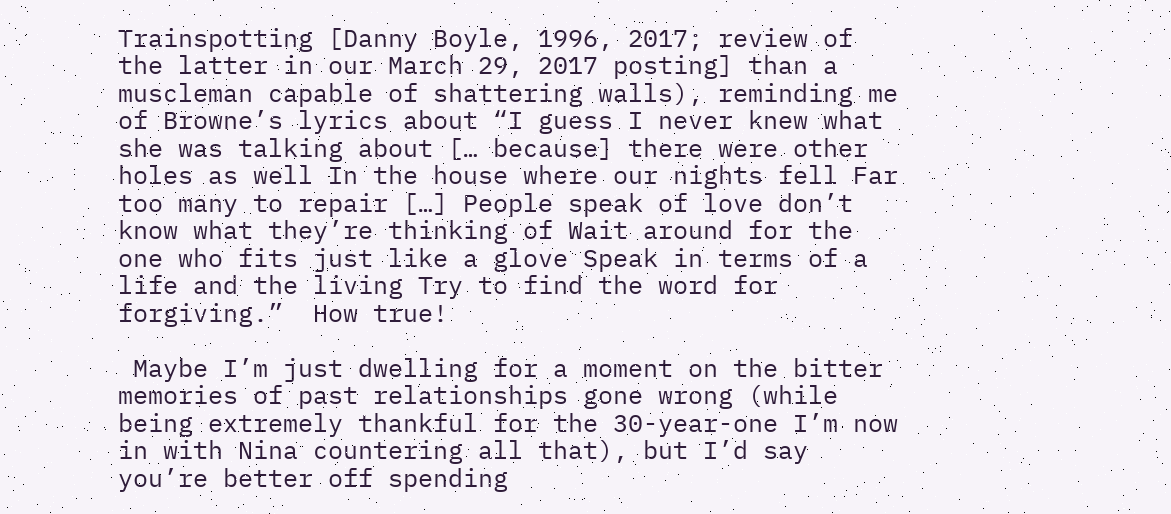Trainspotting [Danny Boyle, 1996, 2017; review of the latter in our March 29, 2017 posting] than a muscleman capable of shattering walls), reminding me of Browne’s lyrics about “I guess I never knew what she was talking about [… because] there were other holes as well In the house where our nights fell Far too many to repair […] People speak of love don’t know what they’re thinking of Wait around for the one who fits just like a glove Speak in terms of a life and the living Try to find the word for forgiving.”  How true!

 Maybe I’m just dwelling for a moment on the bitter memories of past relationships gone wrong (while being extremely thankful for the 30-year-one I’m now in with Nina countering all that), but I’d say you’re better off spending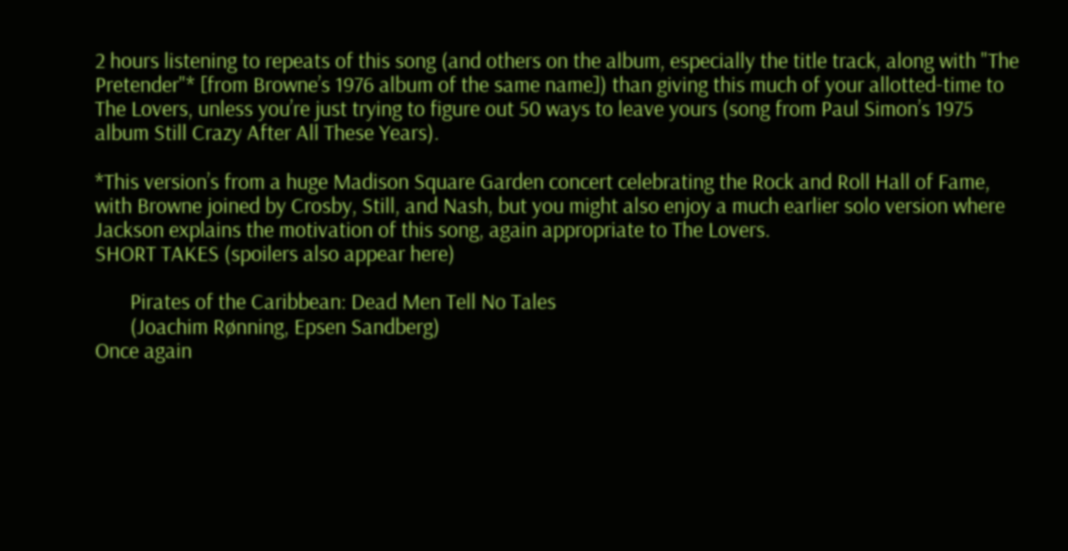2 hours listening to repeats of this song (and others on the album, especially the title track, along with "The Pretender"* [from Browne’s 1976 album of the same name]) than giving this much of your allotted-time to The Lovers, unless you’re just trying to figure out 50 ways to leave yours (song from Paul Simon’s 1975 album Still Crazy After All These Years).

*This version’s from a huge Madison Square Garden concert celebrating the Rock and Roll Hall of Fame, with Browne joined by Crosby, Still, and Nash, but you might also enjoy a much earlier solo version where Jackson explains the motivation of this song, again appropriate to The Lovers.
SHORT TAKES (spoilers also appear here)

       Pirates of the Caribbean: Dead Men Tell No Tales
       (Joachim Rønning, Epsen Sandberg)
Once again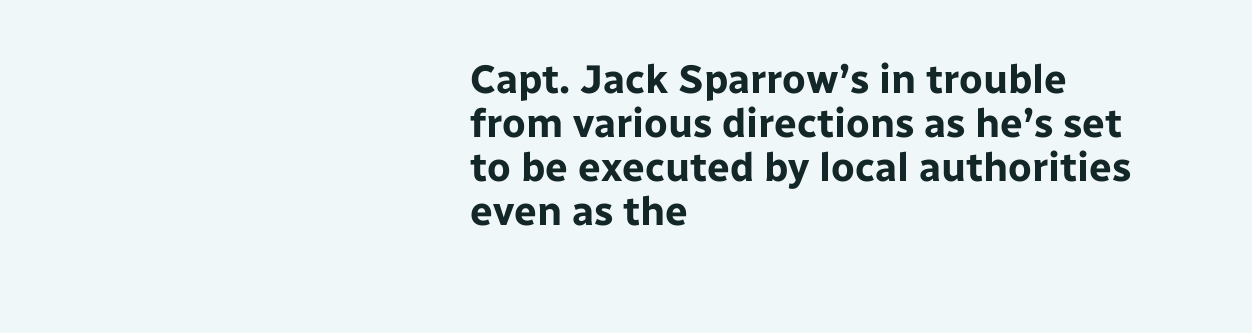Capt. Jack Sparrow’s in trouble from various directions as he’s set to be executed by local authorities even as the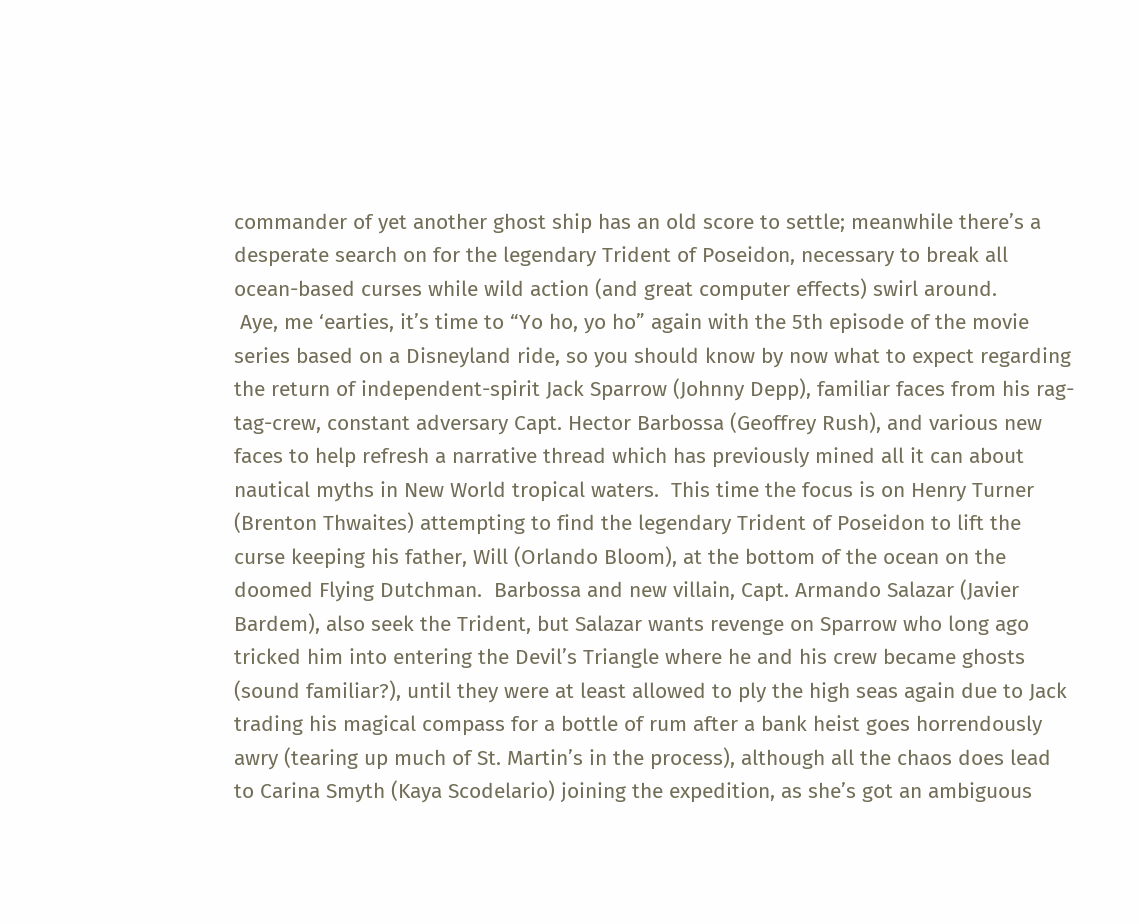commander of yet another ghost ship has an old score to settle; meanwhile there’s a desperate search on for the legendary Trident of Poseidon, necessary to break all ocean-based curses while wild action (and great computer effects) swirl around.
 Aye, me ‘earties, it’s time to “Yo ho, yo ho” again with the 5th episode of the movie series based on a Disneyland ride, so you should know by now what to expect regarding the return of independent-spirit Jack Sparrow (Johnny Depp), familiar faces from his rag-tag-crew, constant adversary Capt. Hector Barbossa (Geoffrey Rush), and various new faces to help refresh a narrative thread which has previously mined all it can about nautical myths in New World tropical waters.  This time the focus is on Henry Turner (Brenton Thwaites) attempting to find the legendary Trident of Poseidon to lift the curse keeping his father, Will (Orlando Bloom), at the bottom of the ocean on the doomed Flying Dutchman.  Barbossa and new villain, Capt. Armando Salazar (Javier Bardem), also seek the Trident, but Salazar wants revenge on Sparrow who long ago tricked him into entering the Devil’s Triangle where he and his crew became ghosts (sound familiar?), until they were at least allowed to ply the high seas again due to Jack trading his magical compass for a bottle of rum after a bank heist goes horrendously awry (tearing up much of St. Martin’s in the process), although all the chaos does lead to Carina Smyth (Kaya Scodelario) joining the expedition, as she’s got an ambiguous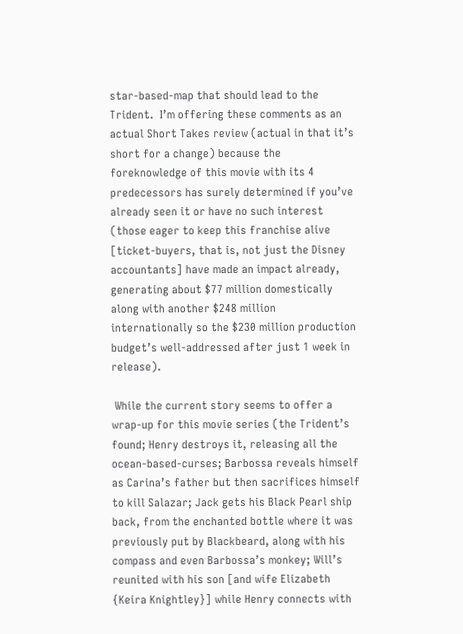star-based-map that should lead to the Trident.  I’m offering these comments as an actual Short Takes review (actual in that it’s short for a change) because the foreknowledge of this movie with its 4 predecessors has surely determined if you’ve already seen it or have no such interest (those eager to keep this franchise alive [ticket-buyers, that is, not just the Disney accountants] have made an impact already, generating about $77 million domestically along with another $248 million internationally so the $230 million production budget’s well-addressed after just 1 week in release).

 While the current story seems to offer a wrap-up for this movie series (the Trident’s found; Henry destroys it, releasing all the ocean-based-curses; Barbossa reveals himself as Carina’s father but then sacrifices himself to kill Salazar; Jack gets his Black Pearl ship back, from the enchanted bottle where it was previously put by Blackbeard, along with his compass and even Barbossa’s monkey; Will’s reunited with his son [and wife Elizabeth {Keira Knightley}] while Henry connects with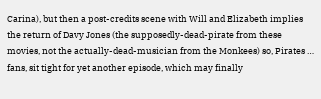Carina), but then a post-credits scene with Will and Elizabeth implies the return of Davy Jones (the supposedly-dead-pirate from these movies, not the actually-dead-musician from the Monkees) so, Pirates … fans, sit tight for yet another episode, which may finally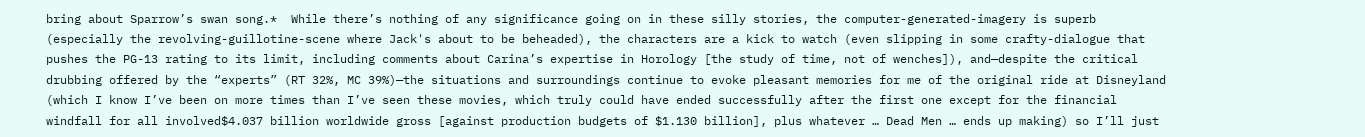bring about Sparrow’s swan song.*  While there’s nothing of any significance going on in these silly stories, the computer-generated-imagery is superb (especially the revolving-guillotine-scene where Jack's about to be beheaded), the characters are a kick to watch (even slipping in some crafty-dialogue that pushes the PG-13 rating to its limit, including comments about Carina’s expertise in Horology [the study of time, not of wenches]), and—despite the critical drubbing offered by the “experts” (RT 32%, MC 39%)—the situations and surroundings continue to evoke pleasant memories for me of the original ride at Disneyland (which I know I’ve been on more times than I’ve seen these movies, which truly could have ended successfully after the first one except for the financial windfall for all involved$4.037 billion worldwide gross [against production budgets of $1.130 billion], plus whatever … Dead Men … ends up making) so I’ll just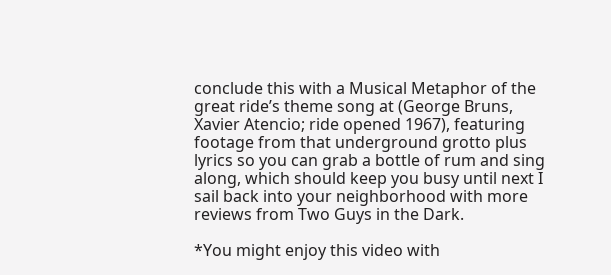conclude this with a Musical Metaphor of the great ride’s theme song at (George Bruns, Xavier Atencio; ride opened 1967), featuring footage from that underground grotto plus lyrics so you can grab a bottle of rum and sing along, which should keep you busy until next I sail back into your neighborhood with more reviews from Two Guys in the Dark.

*You might enjoy this video with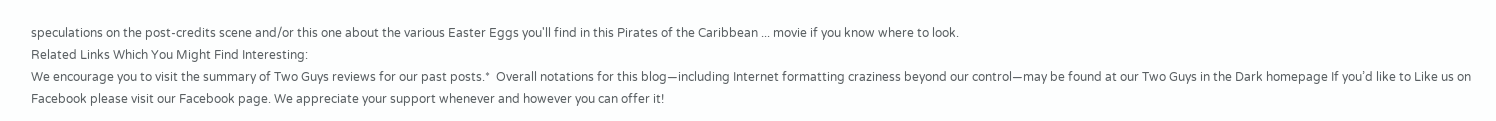speculations on the post-credits scene and/or this one about the various Easter Eggs you'll find in this Pirates of the Caribbean ... movie if you know where to look.
Related Links Which You Might Find Interesting:
We encourage you to visit the summary of Two Guys reviews for our past posts.*  Overall notations for this blog—including Internet formatting craziness beyond our control—may be found at our Two Guys in the Dark homepage If you’d like to Like us on Facebook please visit our Facebook page. We appreciate your support whenever and however you can offer it!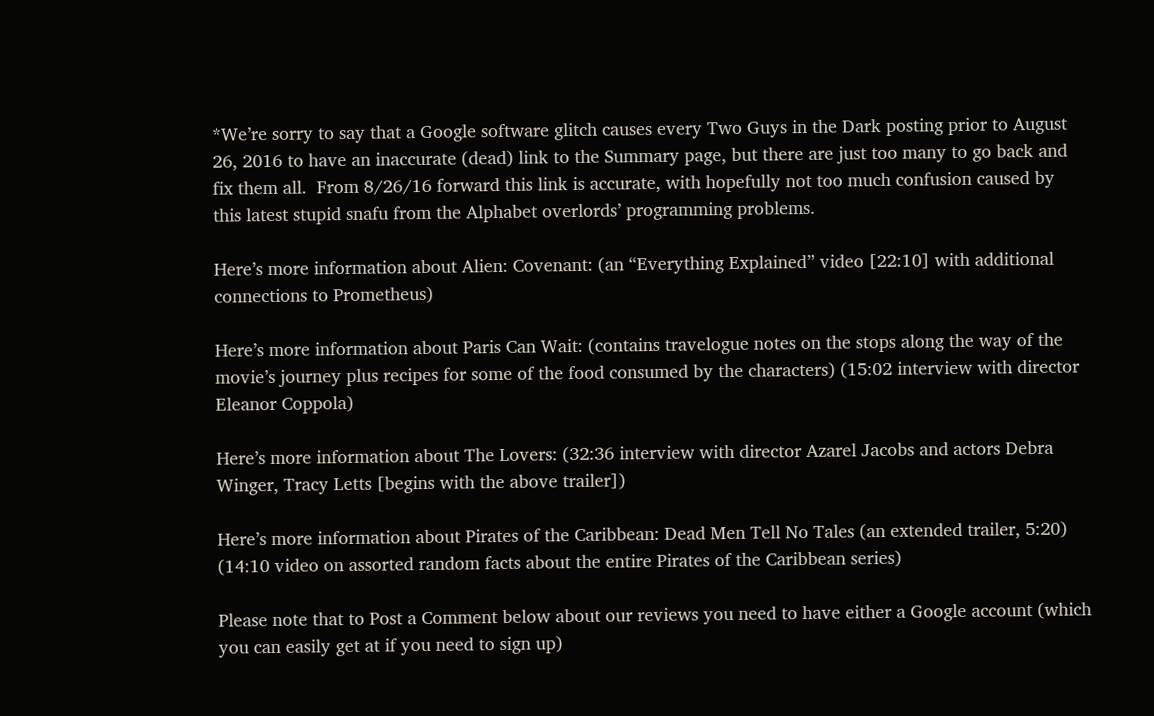*We’re sorry to say that a Google software glitch causes every Two Guys in the Dark posting prior to August 26, 2016 to have an inaccurate (dead) link to the Summary page, but there are just too many to go back and fix them all.  From 8/26/16 forward this link is accurate, with hopefully not too much confusion caused by this latest stupid snafu from the Alphabet overlords’ programming problems.

Here’s more information about Alien: Covenant: (an “Everything Explained” video [22:10] with additional connections to Prometheus)

Here’s more information about Paris Can Wait: (contains travelogue notes on the stops along the way of the movie’s journey plus recipes for some of the food consumed by the characters) (15:02 interview with director Eleanor Coppola)

Here’s more information about The Lovers: (32:36 interview with director Azarel Jacobs and actors Debra Winger, Tracy Letts [begins with the above trailer])

Here’s more information about Pirates of the Caribbean: Dead Men Tell No Tales (an extended trailer, 5:20) (14:10 video on assorted random facts about the entire Pirates of the Caribbean series)

Please note that to Post a Comment below about our reviews you need to have either a Google account (which you can easily get at if you need to sign up)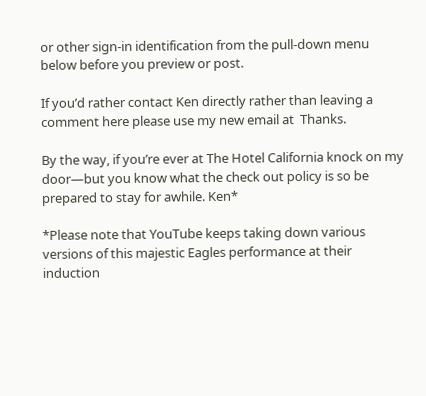or other sign-in identification from the pull-down menu below before you preview or post.

If you’d rather contact Ken directly rather than leaving a comment here please use my new email at  Thanks.

By the way, if you’re ever at The Hotel California knock on my door—but you know what the check out policy is so be prepared to stay for awhile. Ken*

*Please note that YouTube keeps taking down various versions of this majestic Eagles performance at their induction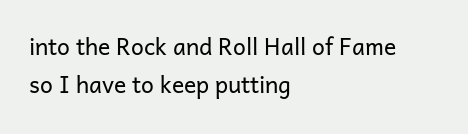into the Rock and Roll Hall of Fame so I have to keep putting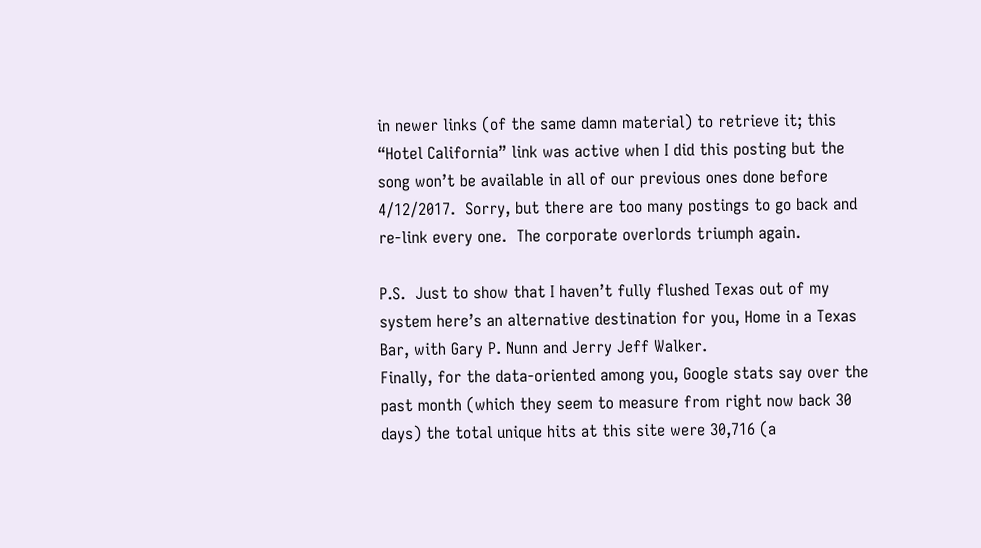in newer links (of the same damn material) to retrieve it; this “Hotel California” link was active when I did this posting but the song won’t be available in all of our previous ones done before 4/12/2017.  Sorry, but there are too many postings to go back and re-link every one.  The corporate overlords triumph again.

P.S.  Just to show that I haven’t fully flushed Texas out of my system here’s an alternative destination for you, Home in a Texas Bar, with Gary P. Nunn and Jerry Jeff Walker.
Finally, for the data-oriented among you, Google stats say over the past month (which they seem to measure from right now back 30 days) the total unique hits at this site were 30,716 (a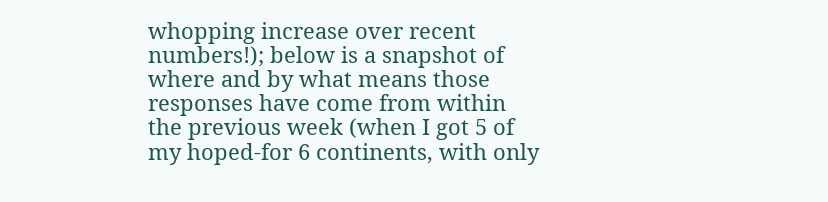whopping increase over recent numbers!); below is a snapshot of where and by what means those responses have come from within the previous week (when I got 5 of my hoped-for 6 continents, with only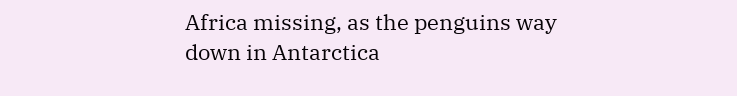Africa missing, as the penguins way down in Antarctica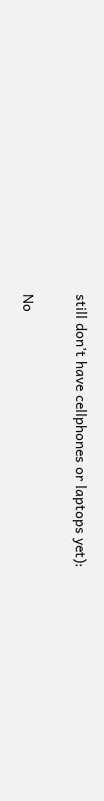still don’t have cellphones or laptops yet):

No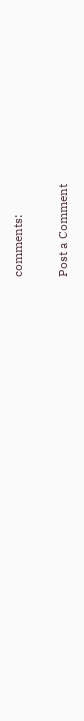comments:

Post a Comment